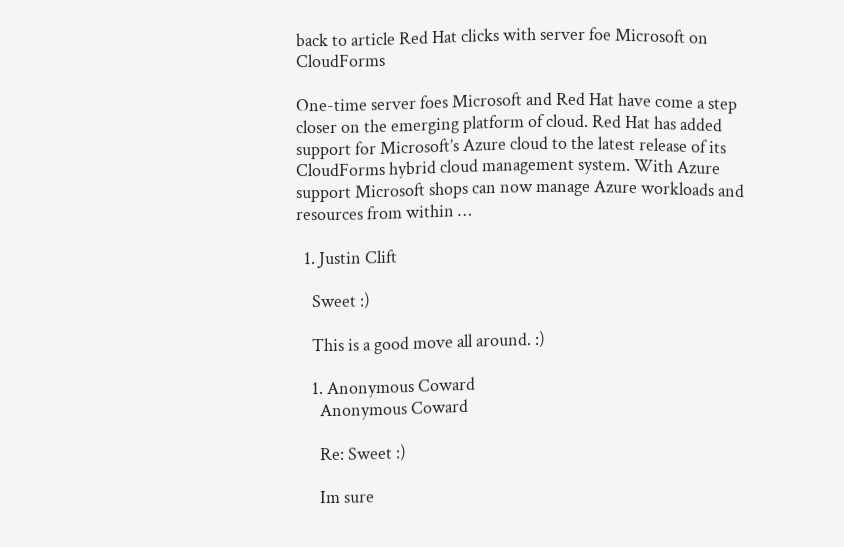back to article Red Hat clicks with server foe Microsoft on CloudForms

One-time server foes Microsoft and Red Hat have come a step closer on the emerging platform of cloud. Red Hat has added support for Microsoft’s Azure cloud to the latest release of its CloudForms hybrid cloud management system. With Azure support Microsoft shops can now manage Azure workloads and resources from within …

  1. Justin Clift

    Sweet :)

    This is a good move all around. :)

    1. Anonymous Coward
      Anonymous Coward

      Re: Sweet :)

      Im sure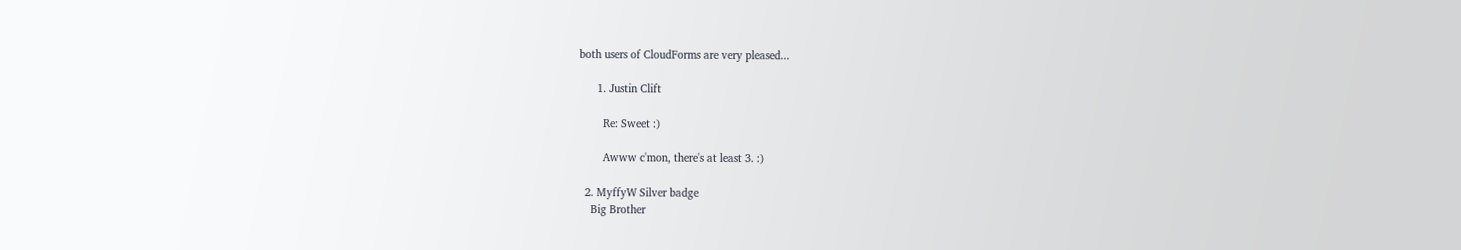both users of CloudForms are very pleased...

      1. Justin Clift

        Re: Sweet :)

        Awww c'mon, there's at least 3. :)

  2. MyffyW Silver badge
    Big Brother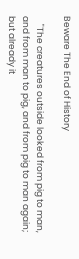Beware The End of History

    "The creatures outside looked from pig to man, and from man to pig, and from pig to man again; but already it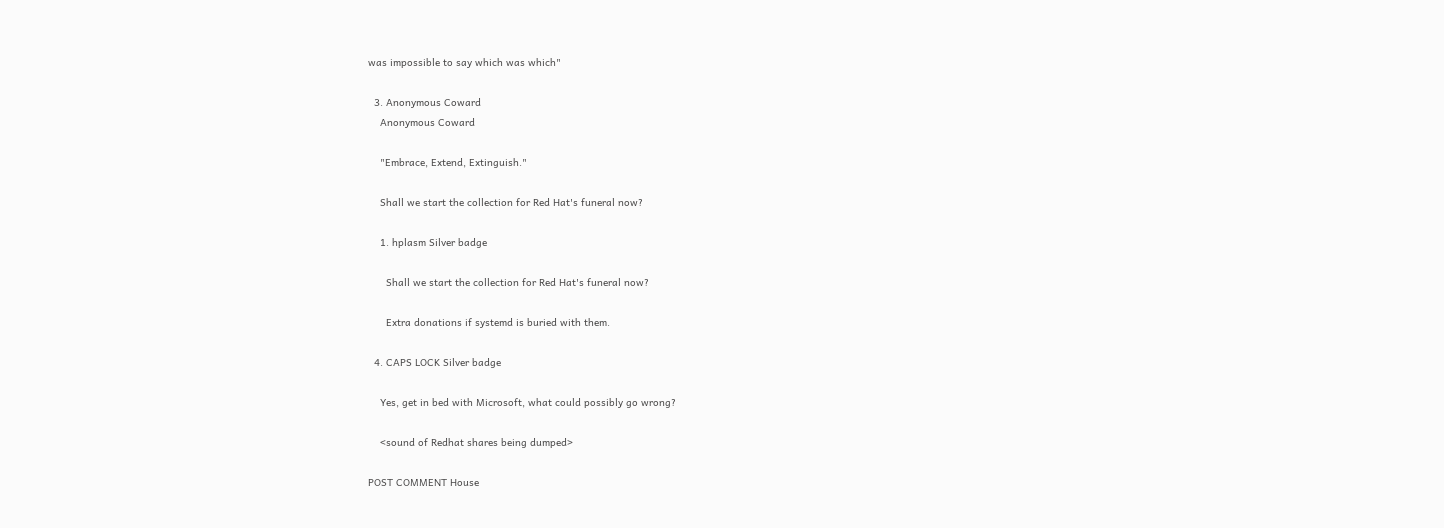was impossible to say which was which"

  3. Anonymous Coward
    Anonymous Coward

    "Embrace, Extend, Extinguish."

    Shall we start the collection for Red Hat's funeral now?

    1. hplasm Silver badge

      Shall we start the collection for Red Hat's funeral now?

      Extra donations if systemd is buried with them.

  4. CAPS LOCK Silver badge

    Yes, get in bed with Microsoft, what could possibly go wrong?

    <sound of Redhat shares being dumped>

POST COMMENT House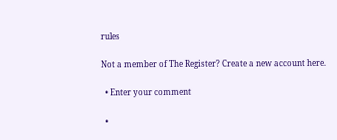rules

Not a member of The Register? Create a new account here.

  • Enter your comment

  •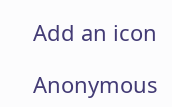Add an icon

Anonymous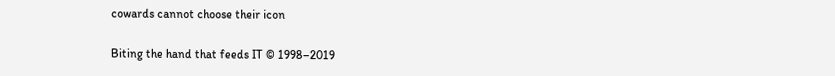cowards cannot choose their icon

Biting the hand that feeds IT © 1998–2019